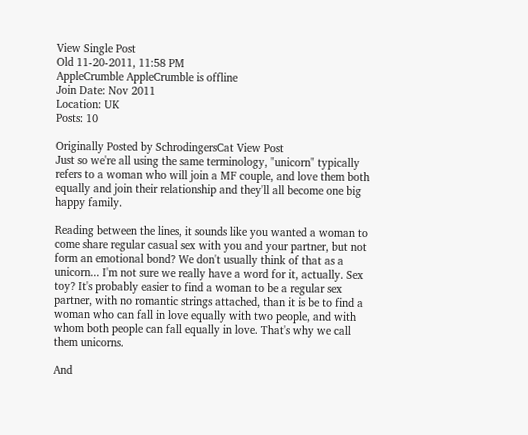View Single Post
Old 11-20-2011, 11:58 PM
AppleCrumble AppleCrumble is offline
Join Date: Nov 2011
Location: UK
Posts: 10

Originally Posted by SchrodingersCat View Post
Just so we're all using the same terminology, "unicorn" typically refers to a woman who will join a MF couple, and love them both equally and join their relationship and they'll all become one big happy family.

Reading between the lines, it sounds like you wanted a woman to come share regular casual sex with you and your partner, but not form an emotional bond? We don't usually think of that as a unicorn... I'm not sure we really have a word for it, actually. Sex toy? It's probably easier to find a woman to be a regular sex partner, with no romantic strings attached, than it is be to find a woman who can fall in love equally with two people, and with whom both people can fall equally in love. That's why we call them unicorns.

And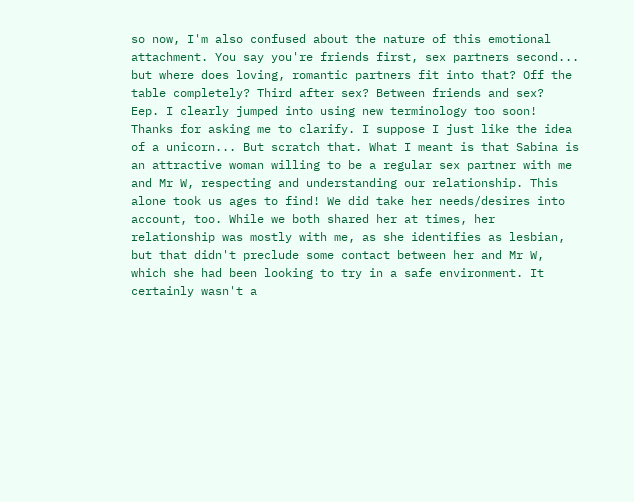so now, I'm also confused about the nature of this emotional attachment. You say you're friends first, sex partners second... but where does loving, romantic partners fit into that? Off the table completely? Third after sex? Between friends and sex?
Eep. I clearly jumped into using new terminology too soon! Thanks for asking me to clarify. I suppose I just like the idea of a unicorn... But scratch that. What I meant is that Sabina is an attractive woman willing to be a regular sex partner with me and Mr W, respecting and understanding our relationship. This alone took us ages to find! We did take her needs/desires into account, too. While we both shared her at times, her relationship was mostly with me, as she identifies as lesbian, but that didn't preclude some contact between her and Mr W, which she had been looking to try in a safe environment. It certainly wasn't a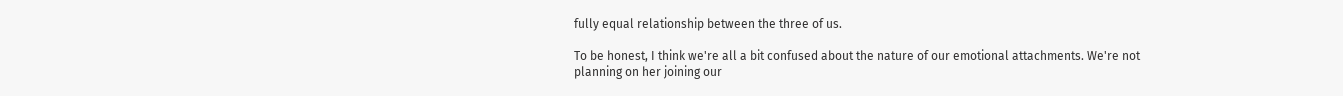fully equal relationship between the three of us.

To be honest, I think we're all a bit confused about the nature of our emotional attachments. We're not planning on her joining our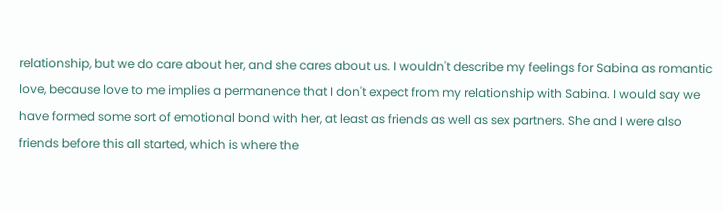relationship, but we do care about her, and she cares about us. I wouldn't describe my feelings for Sabina as romantic love, because love to me implies a permanence that I don't expect from my relationship with Sabina. I would say we have formed some sort of emotional bond with her, at least as friends as well as sex partners. She and I were also friends before this all started, which is where the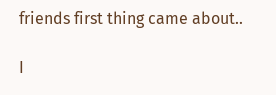friends first thing came about..

I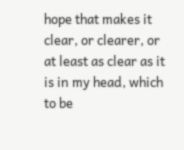hope that makes it clear, or clearer, or at least as clear as it is in my head, which to be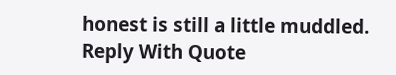honest is still a little muddled.
Reply With Quote